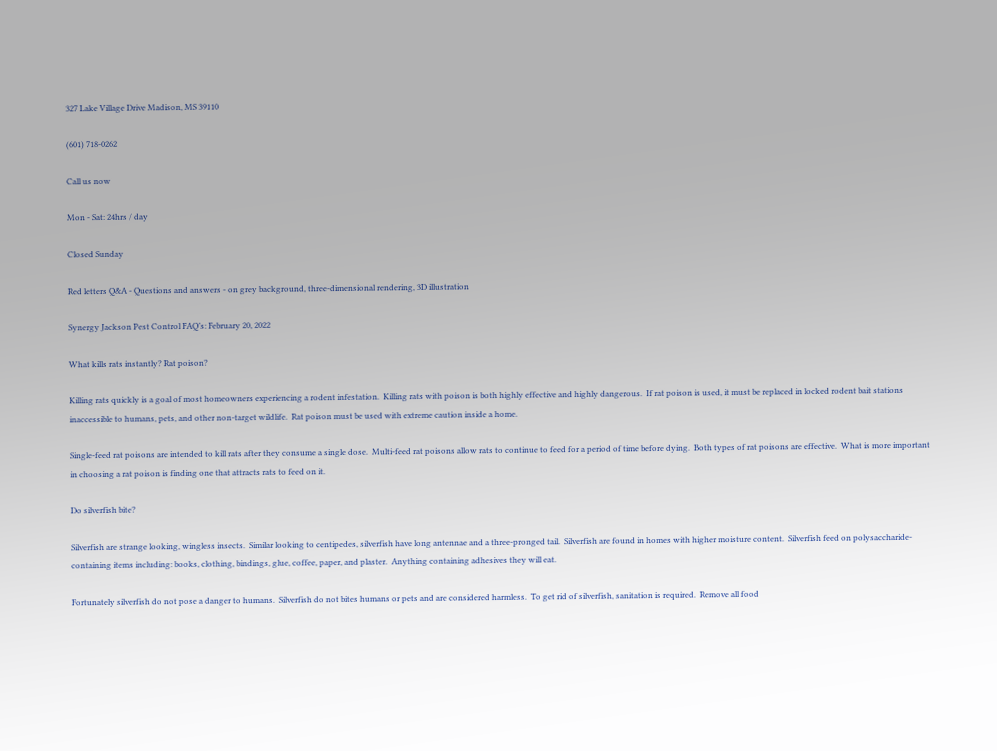327 Lake Village Drive Madison, MS 39110

(601) 718-0262

Call us now

Mon - Sat: 24hrs / day

Closed Sunday

Red letters Q&A - Questions and answers - on grey background, three-dimensional rendering, 3D illustration

Synergy Jackson Pest Control FAQ’s: February 20, 2022

What kills rats instantly? Rat poison?

Killing rats quickly is a goal of most homeowners experiencing a rodent infestation.  Killing rats with poison is both highly effective and highly dangerous.  If rat poison is used, it must be replaced in locked rodent bait stations inaccessible to humans, pets, and other non-target wildlife.  Rat poison must be used with extreme caution inside a home.

Single-feed rat poisons are intended to kill rats after they consume a single dose.  Multi-feed rat poisons allow rats to continue to feed for a period of time before dying.  Both types of rat poisons are effective.  What is more important in choosing a rat poison is finding one that attracts rats to feed on it.

Do silverfish bite?

Silverfish are strange looking, wingless insects.  Similar looking to centipedes, silverfish have long antennae and a three-pronged tail.  Silverfish are found in homes with higher moisture content.  Silverfish feed on polysaccharide-containing items including: books, clothing, bindings, glue, coffee, paper, and plaster.  Anything containing adhesives they will eat.

Fortunately silverfish do not pose a danger to humans.  Silverfish do not bites humans or pets and are considered harmless.  To get rid of silverfish, sanitation is required.  Remove all food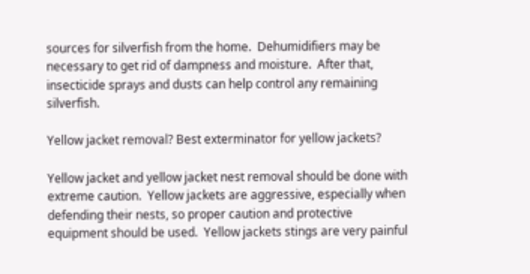sources for silverfish from the home.  Dehumidifiers may be necessary to get rid of dampness and moisture.  After that, insecticide sprays and dusts can help control any remaining silverfish.

Yellow jacket removal? Best exterminator for yellow jackets?

Yellow jacket and yellow jacket nest removal should be done with extreme caution.  Yellow jackets are aggressive, especially when defending their nests, so proper caution and protective equipment should be used.  Yellow jackets stings are very painful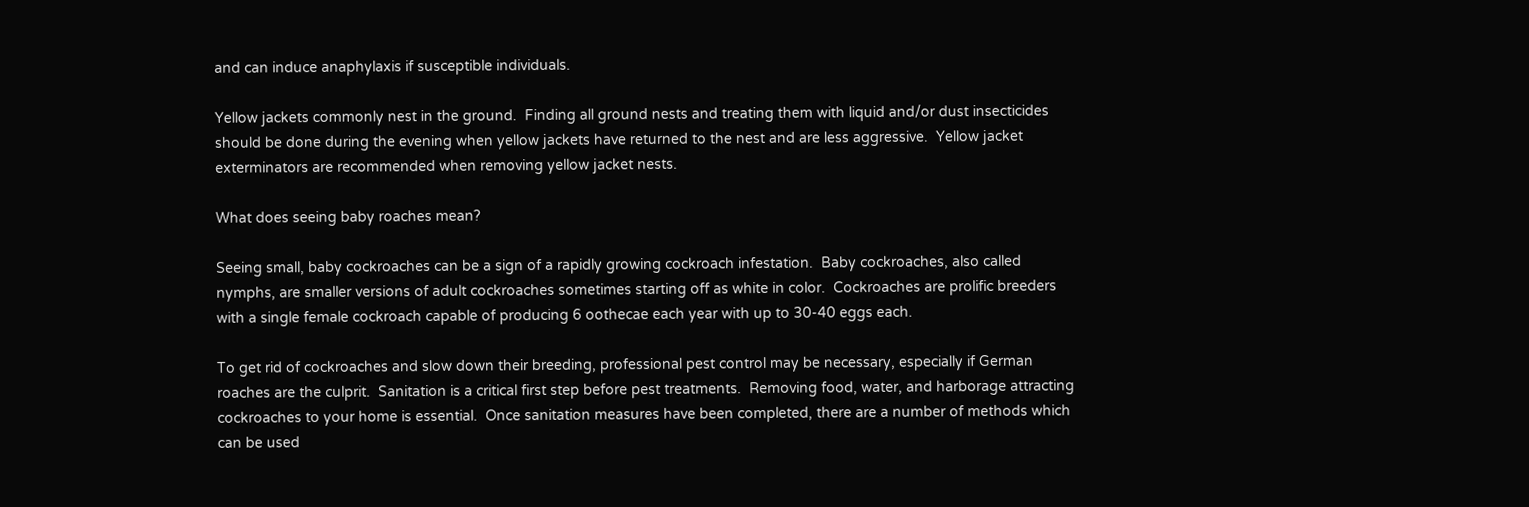and can induce anaphylaxis if susceptible individuals.

Yellow jackets commonly nest in the ground.  Finding all ground nests and treating them with liquid and/or dust insecticides should be done during the evening when yellow jackets have returned to the nest and are less aggressive.  Yellow jacket exterminators are recommended when removing yellow jacket nests.

What does seeing baby roaches mean?

Seeing small, baby cockroaches can be a sign of a rapidly growing cockroach infestation.  Baby cockroaches, also called nymphs, are smaller versions of adult cockroaches sometimes starting off as white in color.  Cockroaches are prolific breeders with a single female cockroach capable of producing 6 oothecae each year with up to 30-40 eggs each.

To get rid of cockroaches and slow down their breeding, professional pest control may be necessary, especially if German roaches are the culprit.  Sanitation is a critical first step before pest treatments.  Removing food, water, and harborage attracting cockroaches to your home is essential.  Once sanitation measures have been completed, there are a number of methods which can be used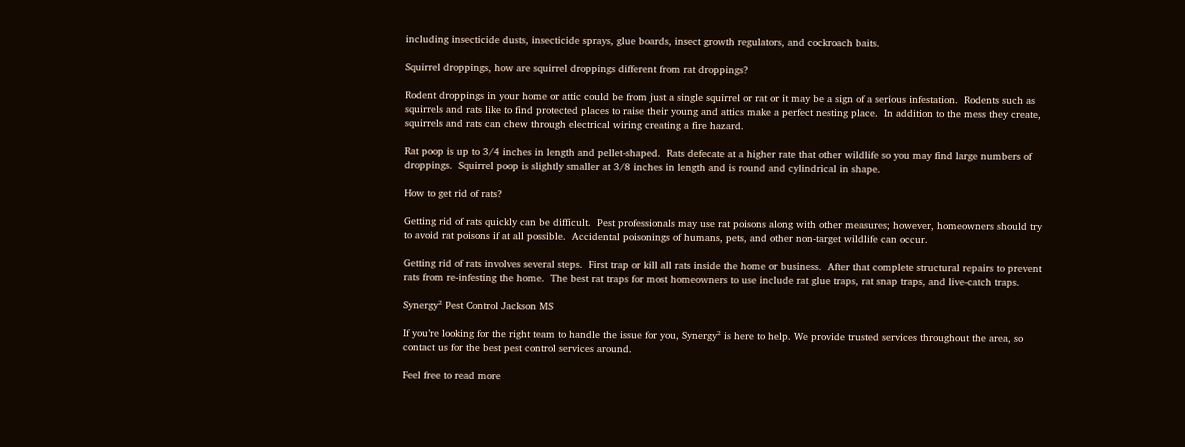including insecticide dusts, insecticide sprays, glue boards, insect growth regulators, and cockroach baits.

Squirrel droppings, how are squirrel droppings different from rat droppings?

Rodent droppings in your home or attic could be from just a single squirrel or rat or it may be a sign of a serious infestation.  Rodents such as squirrels and rats like to find protected places to raise their young and attics make a perfect nesting place.  In addition to the mess they create, squirrels and rats can chew through electrical wiring creating a fire hazard.

Rat poop is up to 3/4 inches in length and pellet-shaped.  Rats defecate at a higher rate that other wildlife so you may find large numbers of droppings.  Squirrel poop is slightly smaller at 3/8 inches in length and is round and cylindrical in shape.

How to get rid of rats?

Getting rid of rats quickly can be difficult.  Pest professionals may use rat poisons along with other measures; however, homeowners should try to avoid rat poisons if at all possible.  Accidental poisonings of humans, pets, and other non-target wildlife can occur.

Getting rid of rats involves several steps.  First trap or kill all rats inside the home or business.  After that complete structural repairs to prevent rats from re-infesting the home.  The best rat traps for most homeowners to use include rat glue traps, rat snap traps, and live-catch traps.

Synergy² Pest Control Jackson MS

If you’re looking for the right team to handle the issue for you, Synergy² is here to help. We provide trusted services throughout the area, so contact us for the best pest control services around.

Feel free to read more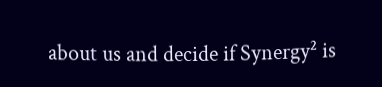about us and decide if Synergy² is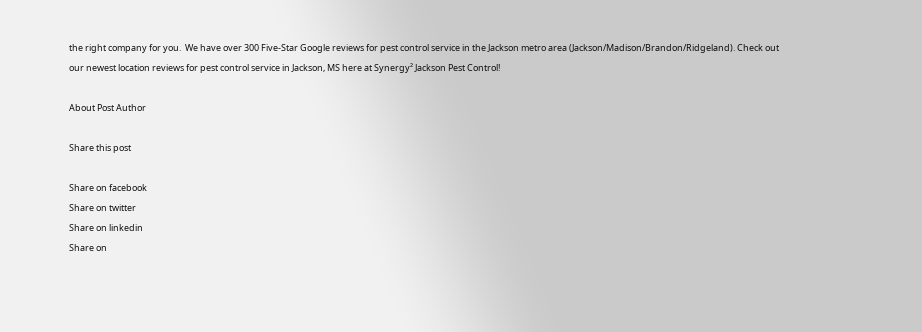the right company for you.  We have over 300 Five-Star Google reviews for pest control service in the Jackson metro area (Jackson/Madison/Brandon/Ridgeland). Check out our newest location reviews for pest control service in Jackson, MS here at Synergy² Jackson Pest Control!

About Post Author

Share this post

Share on facebook
Share on twitter
Share on linkedin
Share on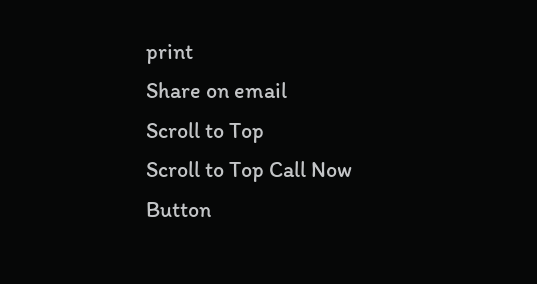print
Share on email
Scroll to Top
Scroll to Top Call Now Button